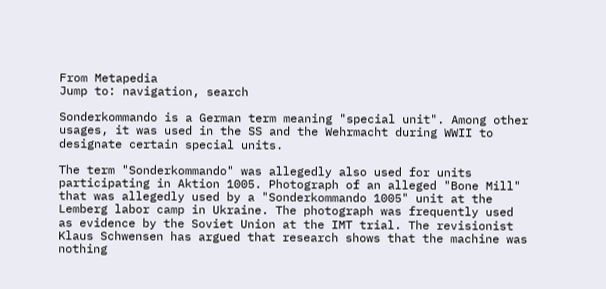From Metapedia
Jump to: navigation, search

Sonderkommando is a German term meaning "special unit". Among other usages, it was used in the SS and the Wehrmacht during WWII to designate certain special units.

The term "Sonderkommando" was allegedly also used for units participating in Aktion 1005. Photograph of an alleged "Bone Mill" that was allegedly used by a "Sonderkommando 1005" unit at the Lemberg labor camp in Ukraine. The photograph was frequently used as evidence by the Soviet Union at the IMT trial. The revisionist Klaus Schwensen has argued that research shows that the machine was nothing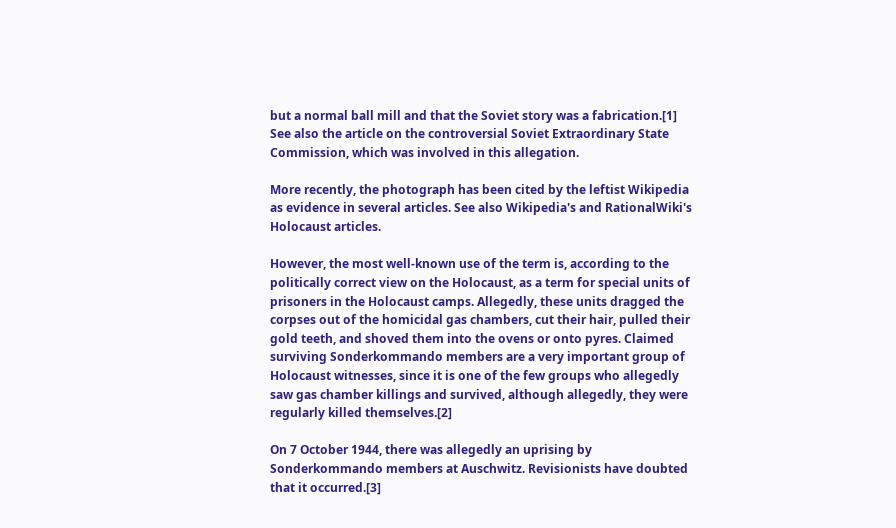but a normal ball mill and that the Soviet story was a fabrication.[1] See also the article on the controversial Soviet Extraordinary State Commission, which was involved in this allegation.

More recently, the photograph has been cited by the leftist Wikipedia as evidence in several articles. See also Wikipedia's and RationalWiki's Holocaust articles.

However, the most well-known use of the term is, according to the politically correct view on the Holocaust, as a term for special units of prisoners in the Holocaust camps. Allegedly, these units dragged the corpses out of the homicidal gas chambers, cut their hair, pulled their gold teeth, and shoved them into the ovens or onto pyres. Claimed surviving Sonderkommando members are a very important group of Holocaust witnesses, since it is one of the few groups who allegedly saw gas chamber killings and survived, although allegedly, they were regularly killed themselves.[2]

On 7 October 1944, there was allegedly an uprising by Sonderkommando members at Auschwitz. Revisionists have doubted that it occurred.[3]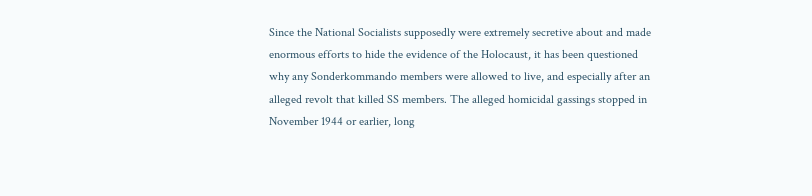Since the National Socialists supposedly were extremely secretive about and made enormous efforts to hide the evidence of the Holocaust, it has been questioned why any Sonderkommando members were allowed to live, and especially after an alleged revolt that killed SS members. The alleged homicidal gassings stopped in November 1944 or earlier, long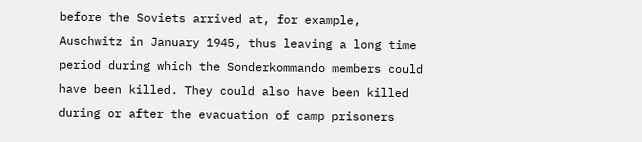before the Soviets arrived at, for example, Auschwitz in January 1945, thus leaving a long time period during which the Sonderkommando members could have been killed. They could also have been killed during or after the evacuation of camp prisoners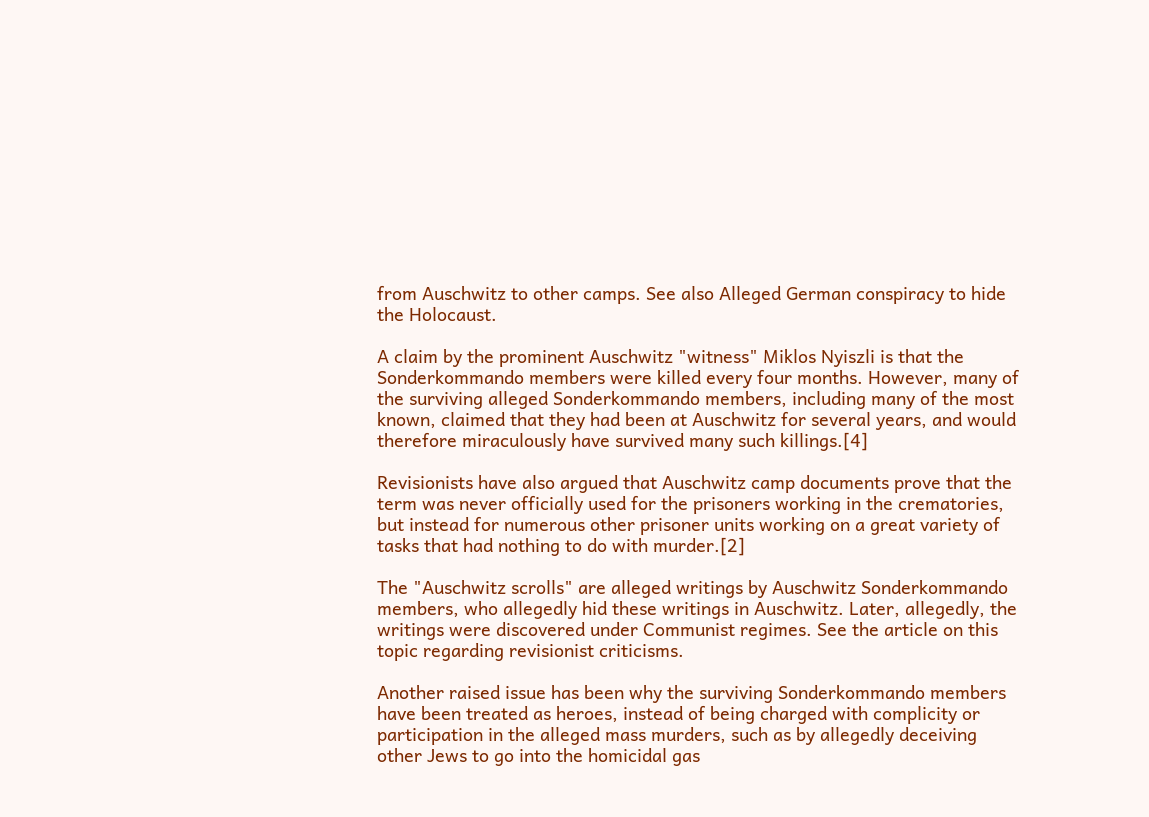from Auschwitz to other camps. See also Alleged German conspiracy to hide the Holocaust.

A claim by the prominent Auschwitz "witness" Miklos Nyiszli is that the Sonderkommando members were killed every four months. However, many of the surviving alleged Sonderkommando members, including many of the most known, claimed that they had been at Auschwitz for several years, and would therefore miraculously have survived many such killings.[4]

Revisionists have also argued that Auschwitz camp documents prove that the term was never officially used for the prisoners working in the crematories, but instead for numerous other prisoner units working on a great variety of tasks that had nothing to do with murder.[2]

The "Auschwitz scrolls" are alleged writings by Auschwitz Sonderkommando members, who allegedly hid these writings in Auschwitz. Later, allegedly, the writings were discovered under Communist regimes. See the article on this topic regarding revisionist criticisms.

Another raised issue has been why the surviving Sonderkommando members have been treated as heroes, instead of being charged with complicity or participation in the alleged mass murders, such as by allegedly deceiving other Jews to go into the homicidal gas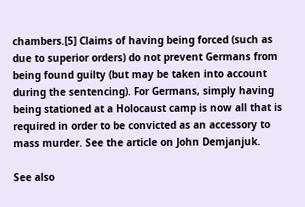chambers.[5] Claims of having being forced (such as due to superior orders) do not prevent Germans from being found guilty (but may be taken into account during the sentencing). For Germans, simply having being stationed at a Holocaust camp is now all that is required in order to be convicted as an accessory to mass murder. See the article on John Demjanjuk.

See also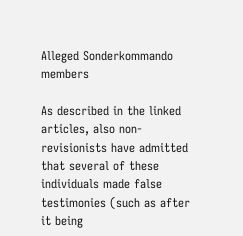Alleged Sonderkommando members

As described in the linked articles, also non-revisionists have admitted that several of these individuals made false testimonies (such as after it being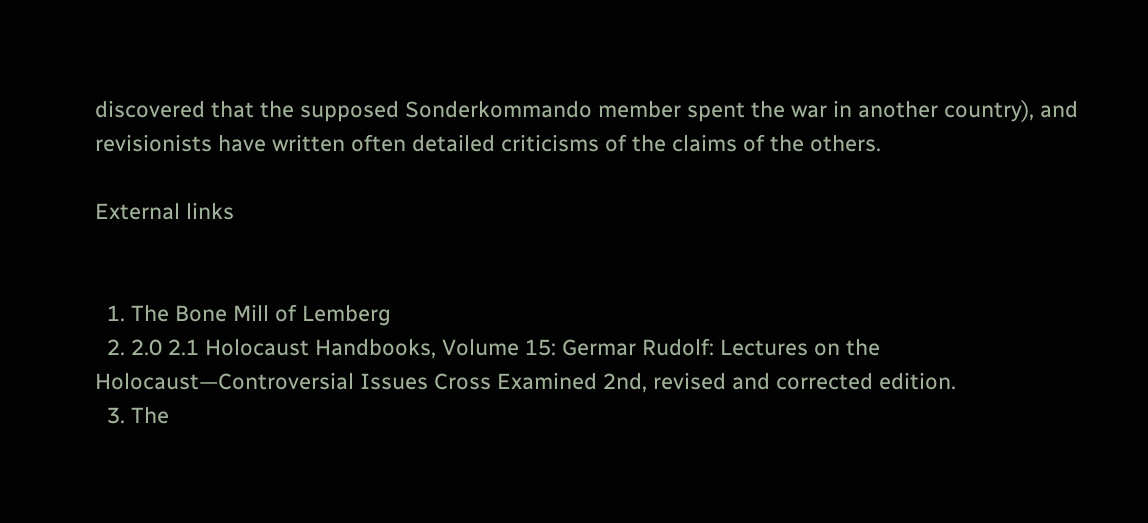discovered that the supposed Sonderkommando member spent the war in another country), and revisionists have written often detailed criticisms of the claims of the others.

External links


  1. The Bone Mill of Lemberg
  2. 2.0 2.1 Holocaust Handbooks, Volume 15: Germar Rudolf: Lectures on the Holocaust—Controversial Issues Cross Examined 2nd, revised and corrected edition.
  3. The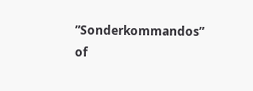”Sonderkommandos” of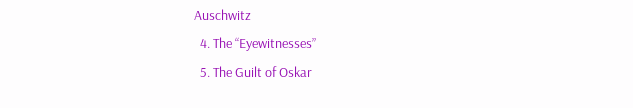Auschwitz
  4. The “Eyewitnesses”
  5. The Guilt of Oskar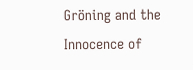Gröning and the Innocence of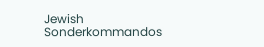Jewish Sonderkommandos